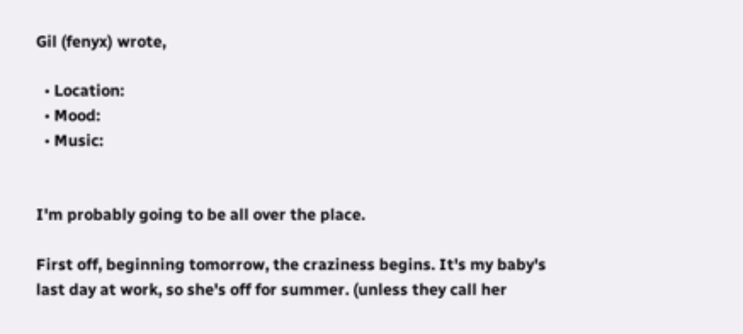Gil (fenyx) wrote,

  • Location:
  • Mood:
  • Music:


I'm probably going to be all over the place.

First off, beginning tomorrow, the craziness begins. It's my baby's last day at work, so she's off for summer. (unless they call her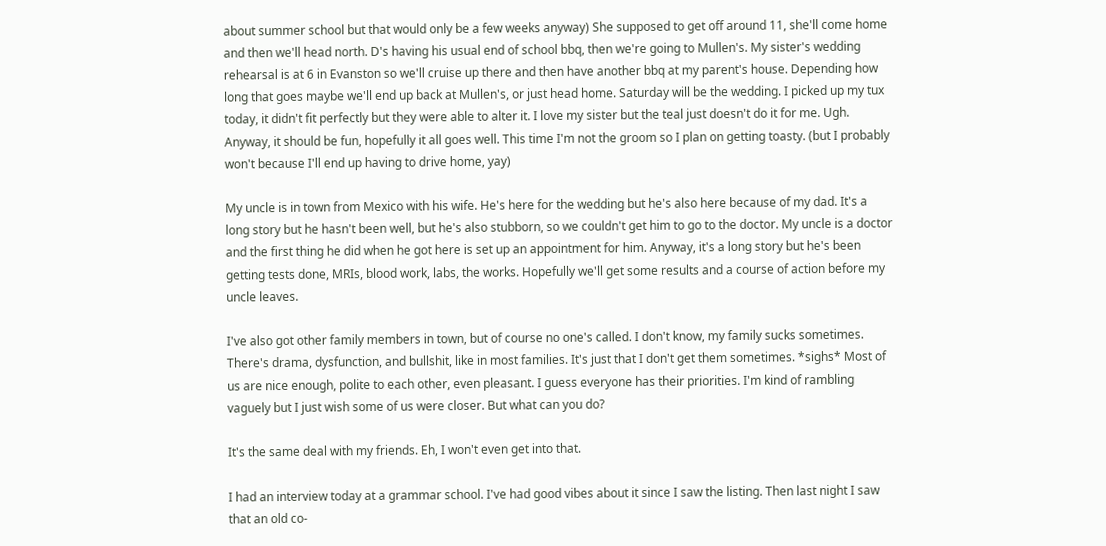about summer school but that would only be a few weeks anyway) She supposed to get off around 11, she'll come home and then we'll head north. D's having his usual end of school bbq, then we're going to Mullen's. My sister's wedding rehearsal is at 6 in Evanston so we'll cruise up there and then have another bbq at my parent's house. Depending how long that goes maybe we'll end up back at Mullen's, or just head home. Saturday will be the wedding. I picked up my tux today, it didn't fit perfectly but they were able to alter it. I love my sister but the teal just doesn't do it for me. Ugh. Anyway, it should be fun, hopefully it all goes well. This time I'm not the groom so I plan on getting toasty. (but I probably won't because I'll end up having to drive home, yay)

My uncle is in town from Mexico with his wife. He's here for the wedding but he's also here because of my dad. It's a long story but he hasn't been well, but he's also stubborn, so we couldn't get him to go to the doctor. My uncle is a doctor and the first thing he did when he got here is set up an appointment for him. Anyway, it's a long story but he's been getting tests done, MRIs, blood work, labs, the works. Hopefully we'll get some results and a course of action before my uncle leaves.

I've also got other family members in town, but of course no one's called. I don't know, my family sucks sometimes. There's drama, dysfunction, and bullshit, like in most families. It's just that I don't get them sometimes. *sighs* Most of us are nice enough, polite to each other, even pleasant. I guess everyone has their priorities. I'm kind of rambling vaguely but I just wish some of us were closer. But what can you do?

It's the same deal with my friends. Eh, I won't even get into that.

I had an interview today at a grammar school. I've had good vibes about it since I saw the listing. Then last night I saw that an old co-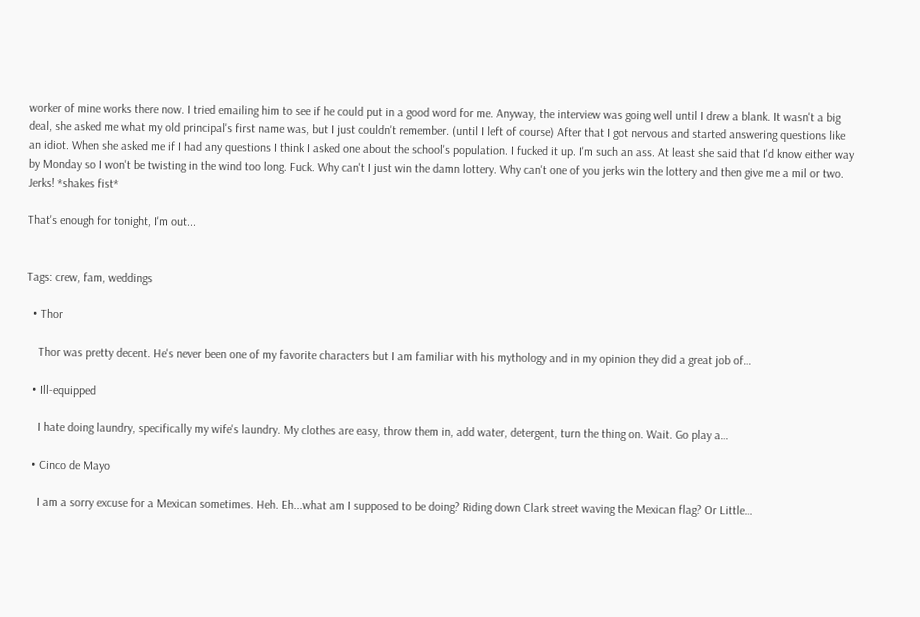worker of mine works there now. I tried emailing him to see if he could put in a good word for me. Anyway, the interview was going well until I drew a blank. It wasn't a big deal, she asked me what my old principal's first name was, but I just couldn't remember. (until I left of course) After that I got nervous and started answering questions like an idiot. When she asked me if I had any questions I think I asked one about the school's population. I fucked it up. I'm such an ass. At least she said that I'd know either way by Monday so I won't be twisting in the wind too long. Fuck. Why can't I just win the damn lottery. Why can't one of you jerks win the lottery and then give me a mil or two. Jerks! *shakes fist*

That's enough for tonight, I'm out...


Tags: crew, fam, weddings

  • Thor

    Thor was pretty decent. He's never been one of my favorite characters but I am familiar with his mythology and in my opinion they did a great job of…

  • Ill-equipped

    I hate doing laundry, specifically my wife's laundry. My clothes are easy, throw them in, add water, detergent, turn the thing on. Wait. Go play a…

  • Cinco de Mayo

    I am a sorry excuse for a Mexican sometimes. Heh. Eh...what am I supposed to be doing? Riding down Clark street waving the Mexican flag? Or Little…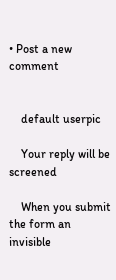• Post a new comment


    default userpic

    Your reply will be screened

    When you submit the form an invisible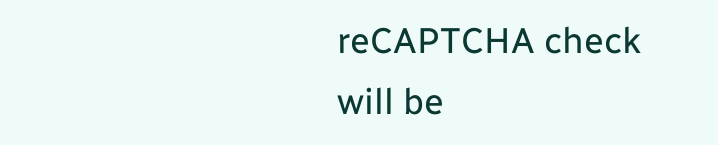reCAPTCHA check will be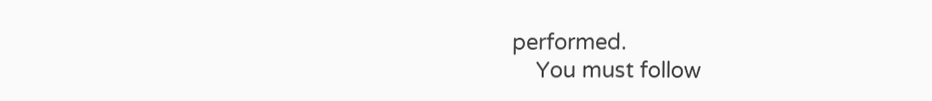performed.
    You must follow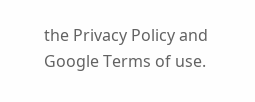the Privacy Policy and Google Terms of use.